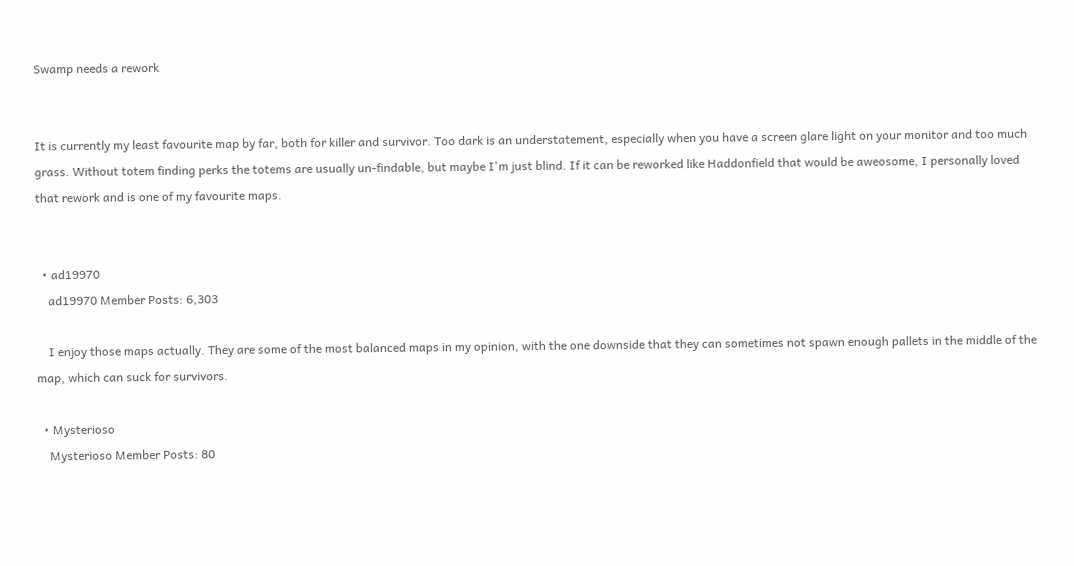Swamp needs a rework


It is currently my least favourite map by far, both for killer and survivor. Too dark is an understatement, especially when you have a screen glare light on your monitor and too much grass. Without totem finding perks the totems are usually un-findable, but maybe I'm just blind. If it can be reworked like Haddonfield that would be aweosome, I personally loved that rework and is one of my favourite maps.


  • ad19970
    ad19970 Member Posts: 6,303

    I enjoy those maps actually. They are some of the most balanced maps in my opinion, with the one downside that they can sometimes not spawn enough pallets in the middle of the map, which can suck for survivors.

  • Mysterioso
    Mysterioso Member Posts: 80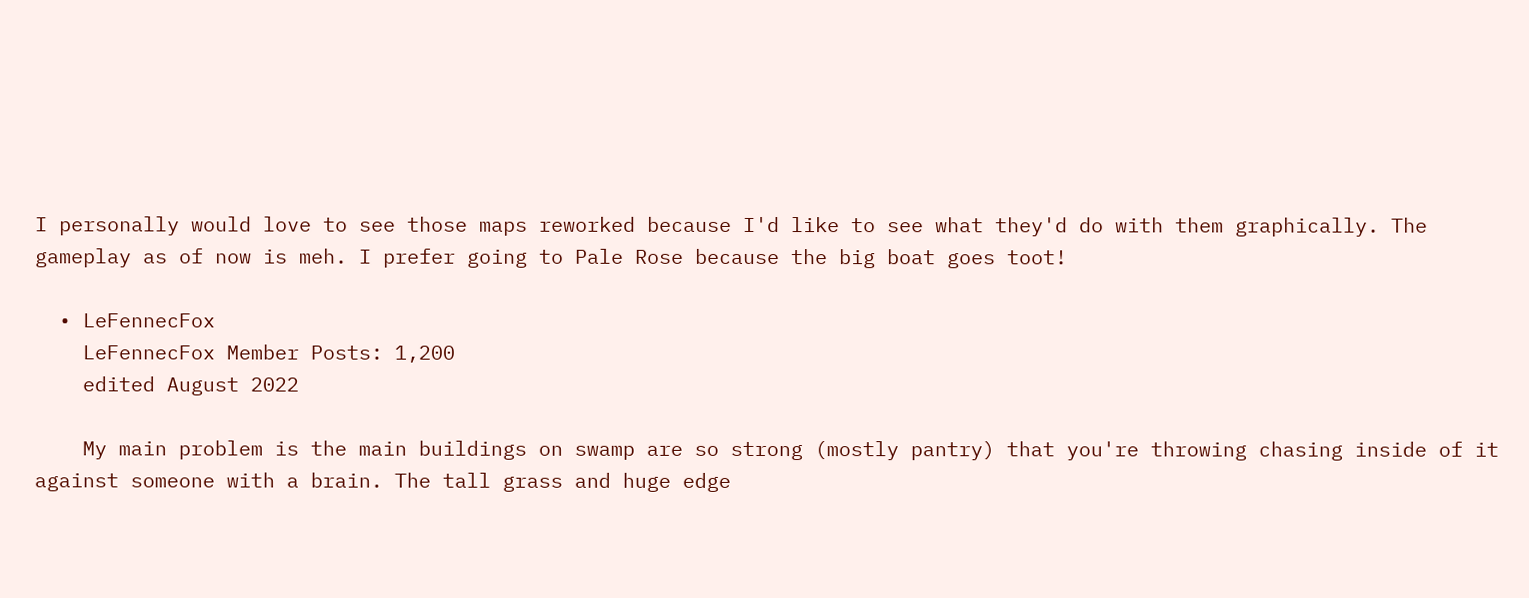I personally would love to see those maps reworked because I'd like to see what they'd do with them graphically. The gameplay as of now is meh. I prefer going to Pale Rose because the big boat goes toot!

  • LeFennecFox
    LeFennecFox Member Posts: 1,200
    edited August 2022

    My main problem is the main buildings on swamp are so strong (mostly pantry) that you're throwing chasing inside of it against someone with a brain. The tall grass and huge edge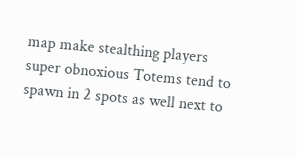map make stealthing players super obnoxious Totems tend to spawn in 2 spots as well next to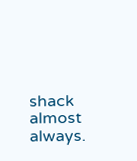shack almost always.